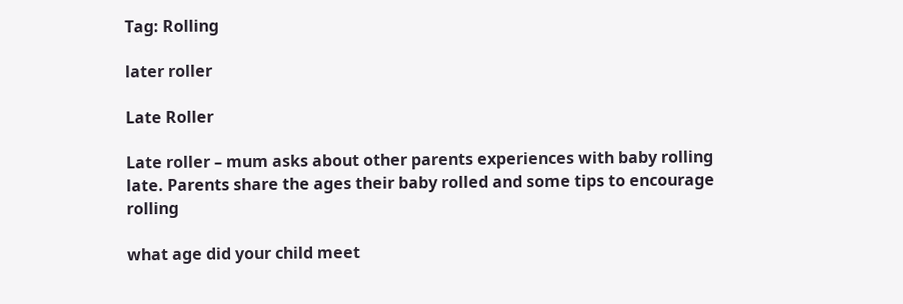Tag: Rolling

later roller

Late Roller

Late roller – mum asks about other parents experiences with baby rolling late. Parents share the ages their baby rolled and some tips to encourage rolling

what age did your child meet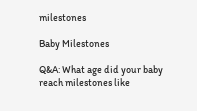milestones

Baby Milestones

Q&A: What age did your baby reach milestones like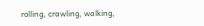rolling, crawling, walking,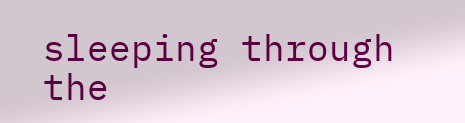sleeping through the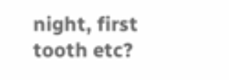night, first tooth etc?